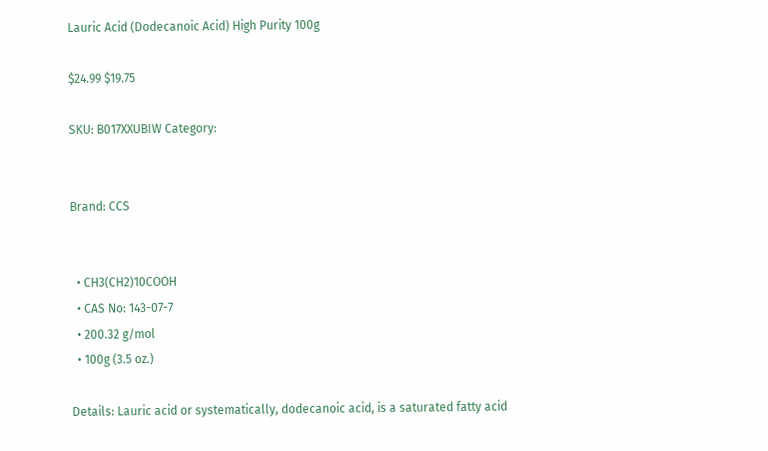Lauric Acid (Dodecanoic Acid) High Purity 100g

$24.99 $19.75

SKU: B017XXUBIW Category:


Brand: CCS


  • CH3(CH2)10COOH
  • CAS No: 143-07-7
  • 200.32 g/mol
  • 100g (3.5 oz.)

Details: Lauric acid or systematically, dodecanoic acid, is a saturated fatty acid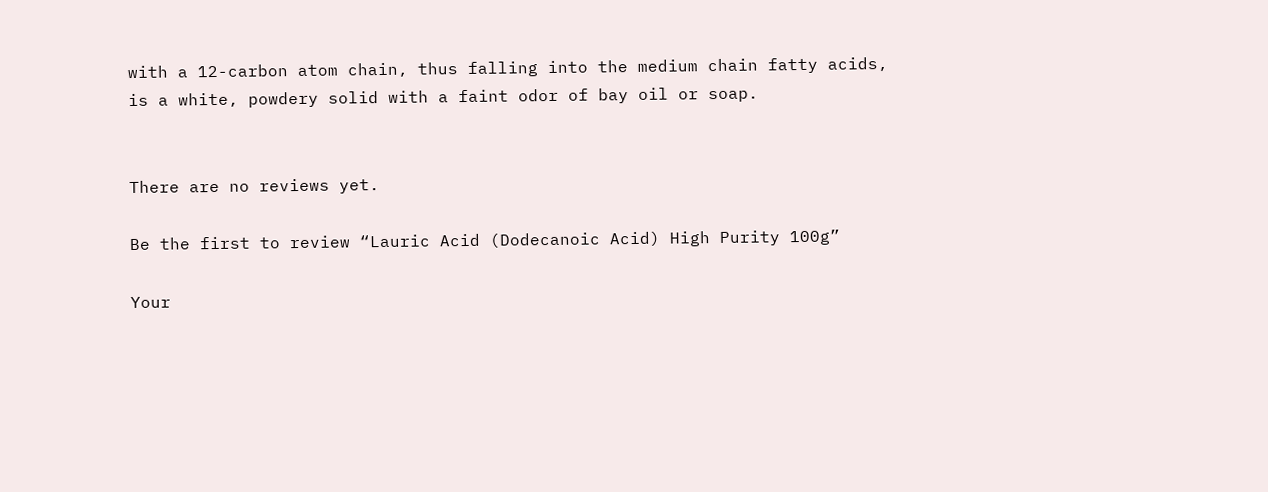with a 12-carbon atom chain, thus falling into the medium chain fatty acids, is a white, powdery solid with a faint odor of bay oil or soap.


There are no reviews yet.

Be the first to review “Lauric Acid (Dodecanoic Acid) High Purity 100g”

Your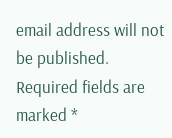email address will not be published. Required fields are marked *